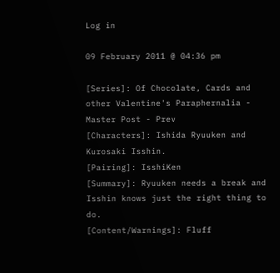Log in

09 February 2011 @ 04:36 pm

[Series]: Of Chocolate, Cards and other Valentine's Paraphernalia - Master Post - Prev
[Characters]: Ishida Ryuuken and Kurosaki Isshin.
[Pairing]: IsshiKen
[Summary]: Ryuuken needs a break and Isshin knows just the right thing to do.
[Content/Warnings]: Fluff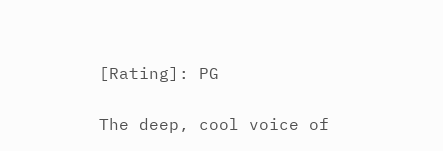[Rating]: PG

The deep, cool voice of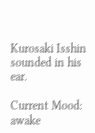Kurosaki Isshin sounded in his ear.

Current Mood: awake